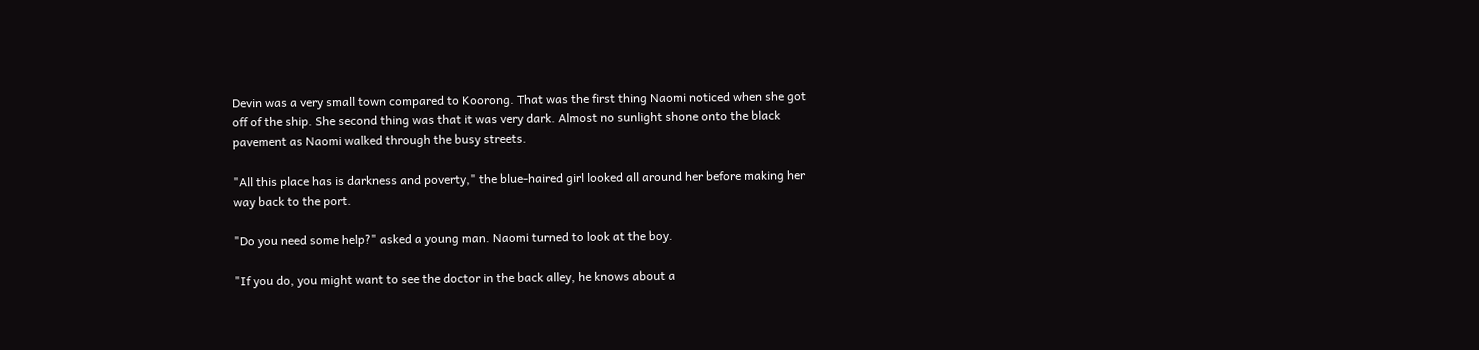Devin was a very small town compared to Koorong. That was the first thing Naomi noticed when she got off of the ship. She second thing was that it was very dark. Almost no sunlight shone onto the black pavement as Naomi walked through the busy streets.

"All this place has is darkness and poverty," the blue-haired girl looked all around her before making her way back to the port.

"Do you need some help?" asked a young man. Naomi turned to look at the boy.

"If you do, you might want to see the doctor in the back alley, he knows about a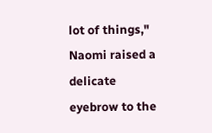lot of things," Naomi raised a delicate eyebrow to the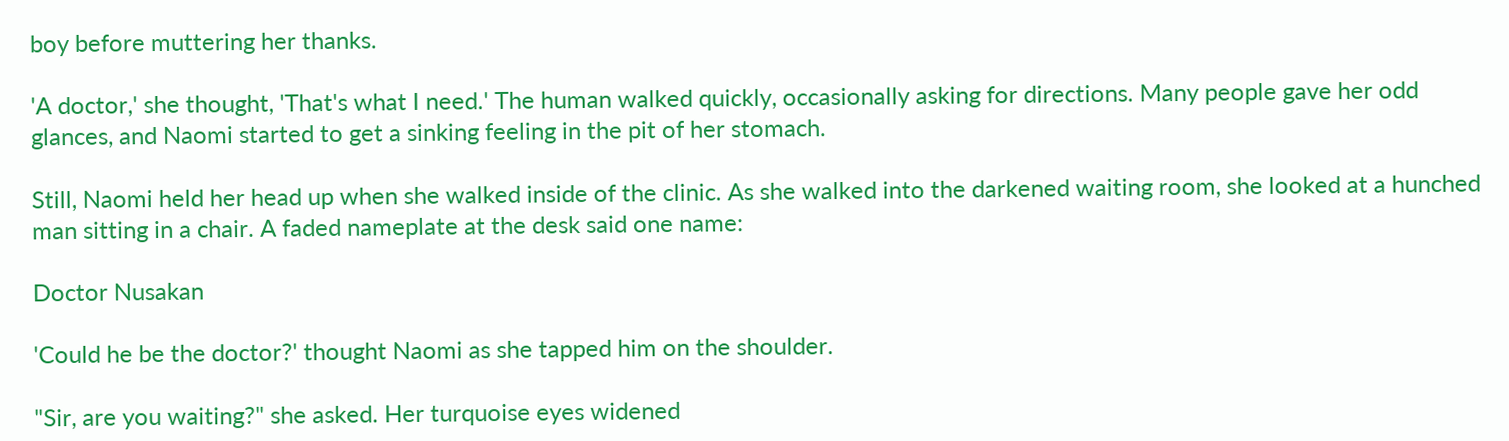boy before muttering her thanks.

'A doctor,' she thought, 'That's what I need.' The human walked quickly, occasionally asking for directions. Many people gave her odd glances, and Naomi started to get a sinking feeling in the pit of her stomach.

Still, Naomi held her head up when she walked inside of the clinic. As she walked into the darkened waiting room, she looked at a hunched man sitting in a chair. A faded nameplate at the desk said one name:

Doctor Nusakan

'Could he be the doctor?' thought Naomi as she tapped him on the shoulder.

"Sir, are you waiting?" she asked. Her turquoise eyes widened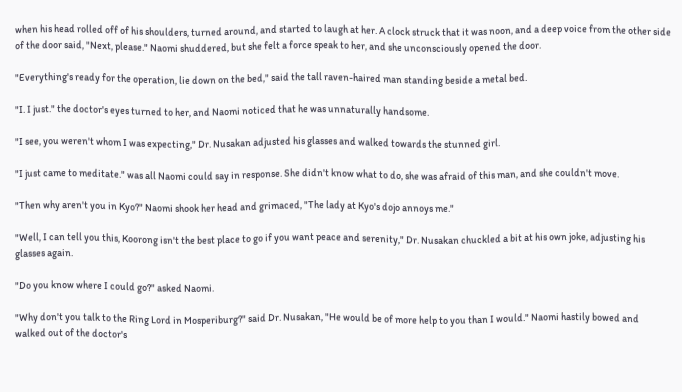when his head rolled off of his shoulders, turned around, and started to laugh at her. A clock struck that it was noon, and a deep voice from the other side of the door said, "Next, please." Naomi shuddered, but she felt a force speak to her, and she unconsciously opened the door.

"Everything's ready for the operation, lie down on the bed," said the tall raven-haired man standing beside a metal bed.

"I. I just." the doctor's eyes turned to her, and Naomi noticed that he was unnaturally handsome.

"I see, you weren't whom I was expecting," Dr. Nusakan adjusted his glasses and walked towards the stunned girl.

"I just came to meditate." was all Naomi could say in response. She didn't know what to do, she was afraid of this man, and she couldn't move.

"Then why aren't you in Kyo?" Naomi shook her head and grimaced, "The lady at Kyo's dojo annoys me."

"Well, I can tell you this, Koorong isn't the best place to go if you want peace and serenity," Dr. Nusakan chuckled a bit at his own joke, adjusting his glasses again.

"Do you know where I could go?" asked Naomi.

"Why don't you talk to the Ring Lord in Mosperiburg?" said Dr. Nusakan, "He would be of more help to you than I would." Naomi hastily bowed and walked out of the doctor's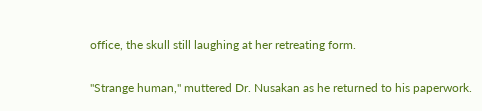office, the skull still laughing at her retreating form.

"Strange human," muttered Dr. Nusakan as he returned to his paperwork.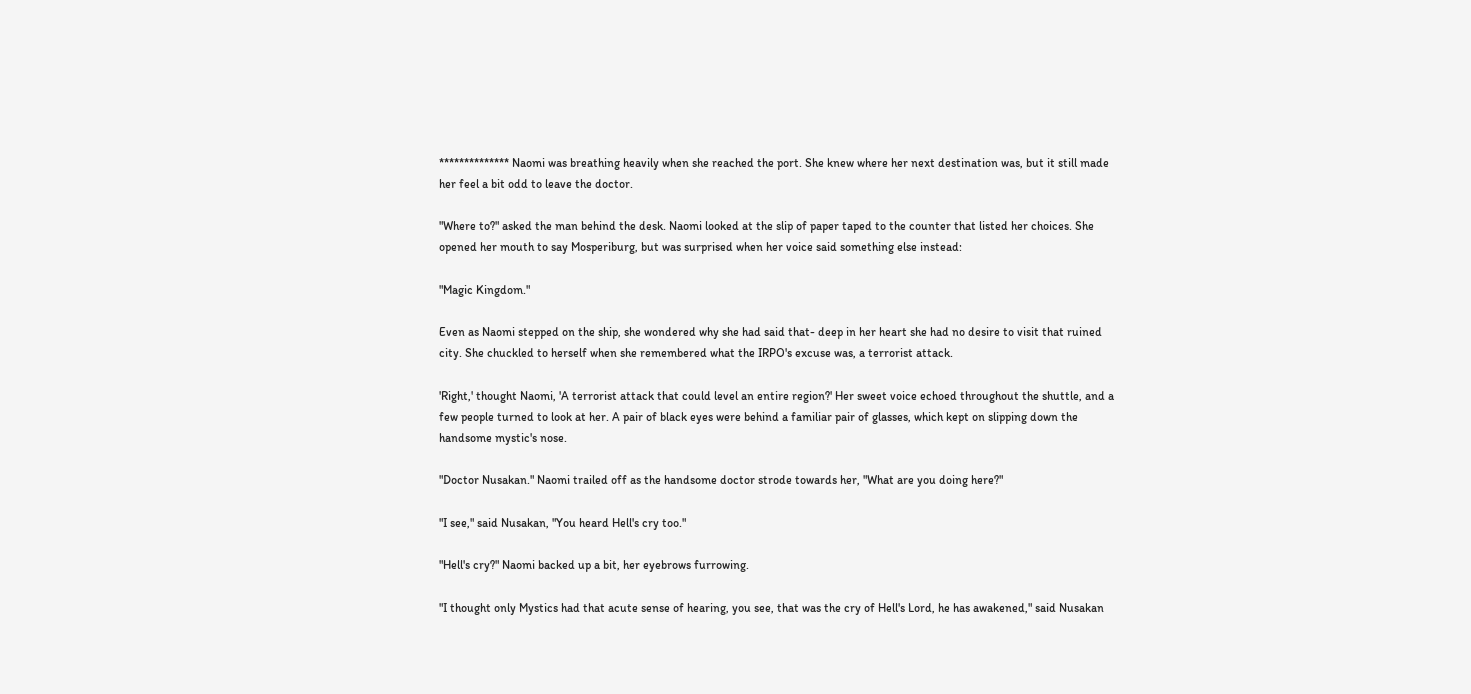************** Naomi was breathing heavily when she reached the port. She knew where her next destination was, but it still made her feel a bit odd to leave the doctor.

"Where to?" asked the man behind the desk. Naomi looked at the slip of paper taped to the counter that listed her choices. She opened her mouth to say Mosperiburg, but was surprised when her voice said something else instead:

"Magic Kingdom."

Even as Naomi stepped on the ship, she wondered why she had said that- deep in her heart she had no desire to visit that ruined city. She chuckled to herself when she remembered what the IRPO's excuse was, a terrorist attack.

'Right,' thought Naomi, 'A terrorist attack that could level an entire region?' Her sweet voice echoed throughout the shuttle, and a few people turned to look at her. A pair of black eyes were behind a familiar pair of glasses, which kept on slipping down the handsome mystic's nose.

"Doctor Nusakan." Naomi trailed off as the handsome doctor strode towards her, "What are you doing here?"

"I see," said Nusakan, "You heard Hell's cry too."

"Hell's cry?" Naomi backed up a bit, her eyebrows furrowing.

"I thought only Mystics had that acute sense of hearing, you see, that was the cry of Hell's Lord, he has awakened," said Nusakan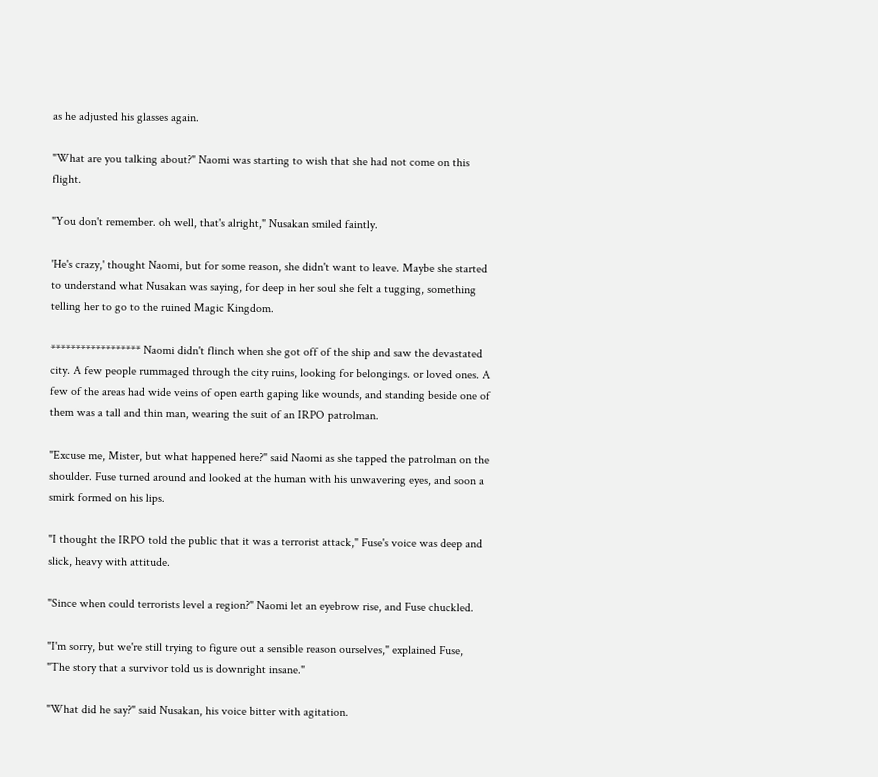as he adjusted his glasses again.

"What are you talking about?" Naomi was starting to wish that she had not come on this flight.

"You don't remember. oh well, that's alright," Nusakan smiled faintly.

'He's crazy,' thought Naomi, but for some reason, she didn't want to leave. Maybe she started to understand what Nusakan was saying, for deep in her soul she felt a tugging, something telling her to go to the ruined Magic Kingdom.

****************** Naomi didn't flinch when she got off of the ship and saw the devastated city. A few people rummaged through the city ruins, looking for belongings. or loved ones. A few of the areas had wide veins of open earth gaping like wounds, and standing beside one of them was a tall and thin man, wearing the suit of an IRPO patrolman.

"Excuse me, Mister, but what happened here?" said Naomi as she tapped the patrolman on the shoulder. Fuse turned around and looked at the human with his unwavering eyes, and soon a smirk formed on his lips.

"I thought the IRPO told the public that it was a terrorist attack," Fuse's voice was deep and slick, heavy with attitude.

"Since when could terrorists level a region?" Naomi let an eyebrow rise, and Fuse chuckled.

"I'm sorry, but we're still trying to figure out a sensible reason ourselves," explained Fuse, "The story that a survivor told us is downright insane."

"What did he say?" said Nusakan, his voice bitter with agitation.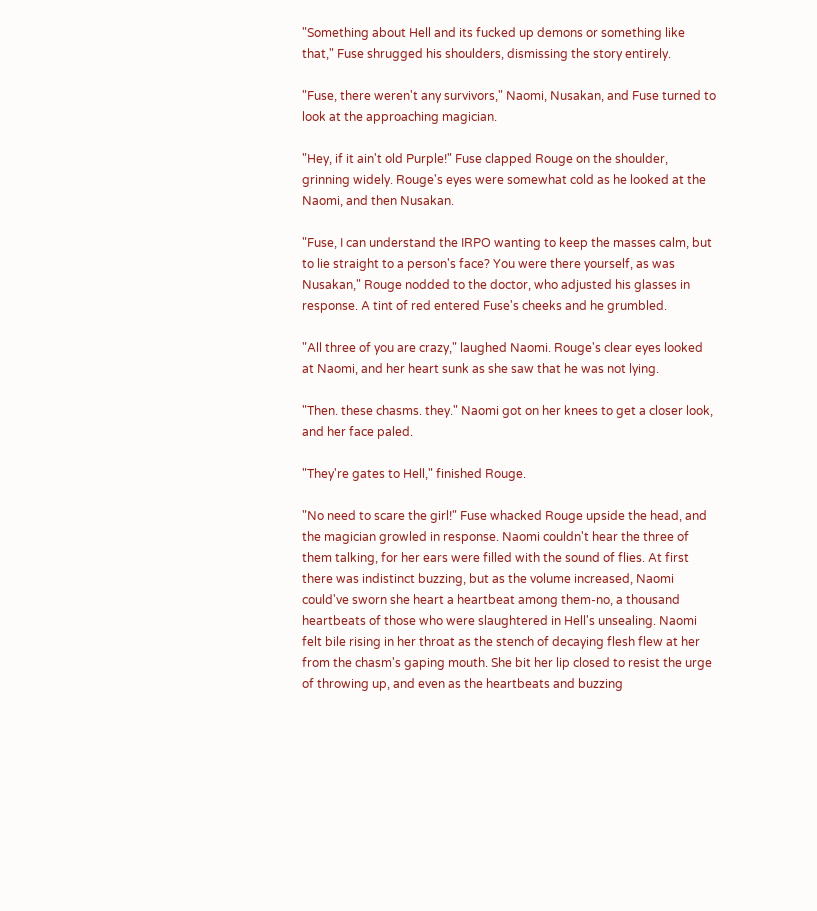"Something about Hell and its fucked up demons or something like that," Fuse shrugged his shoulders, dismissing the story entirely.

"Fuse, there weren't any survivors," Naomi, Nusakan, and Fuse turned to look at the approaching magician.

"Hey, if it ain't old Purple!" Fuse clapped Rouge on the shoulder, grinning widely. Rouge's eyes were somewhat cold as he looked at the Naomi, and then Nusakan.

"Fuse, I can understand the IRPO wanting to keep the masses calm, but to lie straight to a person's face? You were there yourself, as was Nusakan," Rouge nodded to the doctor, who adjusted his glasses in response. A tint of red entered Fuse's cheeks and he grumbled.

"All three of you are crazy," laughed Naomi. Rouge's clear eyes looked at Naomi, and her heart sunk as she saw that he was not lying.

"Then. these chasms. they." Naomi got on her knees to get a closer look, and her face paled.

"They're gates to Hell," finished Rouge.

"No need to scare the girl!" Fuse whacked Rouge upside the head, and the magician growled in response. Naomi couldn't hear the three of them talking, for her ears were filled with the sound of flies. At first there was indistinct buzzing, but as the volume increased, Naomi could've sworn she heart a heartbeat among them-no, a thousand heartbeats of those who were slaughtered in Hell's unsealing. Naomi felt bile rising in her throat as the stench of decaying flesh flew at her from the chasm's gaping mouth. She bit her lip closed to resist the urge of throwing up, and even as the heartbeats and buzzing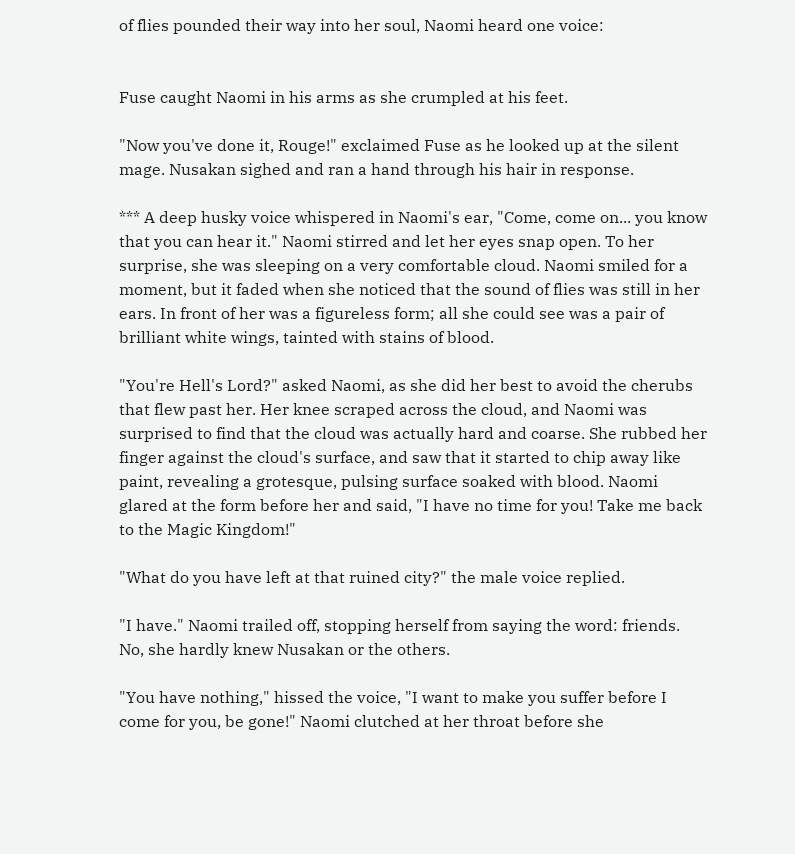of flies pounded their way into her soul, Naomi heard one voice:


Fuse caught Naomi in his arms as she crumpled at his feet.

"Now you've done it, Rouge!" exclaimed Fuse as he looked up at the silent mage. Nusakan sighed and ran a hand through his hair in response.

*** A deep husky voice whispered in Naomi's ear, "Come, come on... you know that you can hear it." Naomi stirred and let her eyes snap open. To her surprise, she was sleeping on a very comfortable cloud. Naomi smiled for a moment, but it faded when she noticed that the sound of flies was still in her ears. In front of her was a figureless form; all she could see was a pair of brilliant white wings, tainted with stains of blood.

"You're Hell's Lord?" asked Naomi, as she did her best to avoid the cherubs that flew past her. Her knee scraped across the cloud, and Naomi was surprised to find that the cloud was actually hard and coarse. She rubbed her finger against the cloud's surface, and saw that it started to chip away like paint, revealing a grotesque, pulsing surface soaked with blood. Naomi glared at the form before her and said, "I have no time for you! Take me back to the Magic Kingdom!"

"What do you have left at that ruined city?" the male voice replied.

"I have." Naomi trailed off, stopping herself from saying the word: friends. No, she hardly knew Nusakan or the others.

"You have nothing," hissed the voice, "I want to make you suffer before I come for you, be gone!" Naomi clutched at her throat before she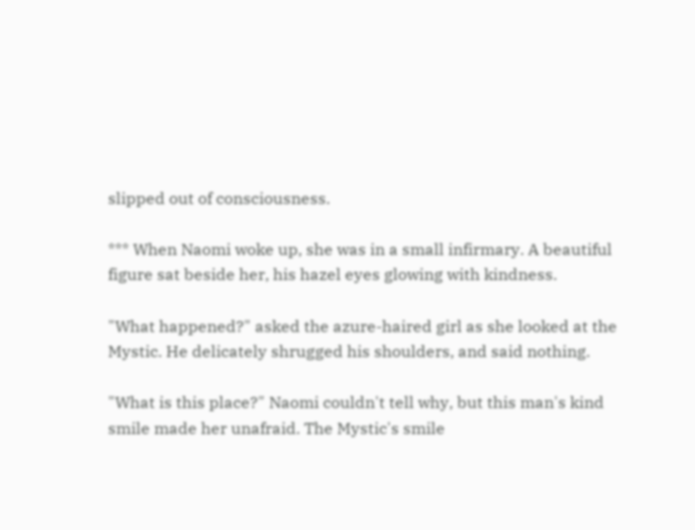slipped out of consciousness.

*** When Naomi woke up, she was in a small infirmary. A beautiful figure sat beside her, his hazel eyes glowing with kindness.

"What happened?" asked the azure-haired girl as she looked at the Mystic. He delicately shrugged his shoulders, and said nothing.

"What is this place?" Naomi couldn't tell why, but this man's kind smile made her unafraid. The Mystic's smile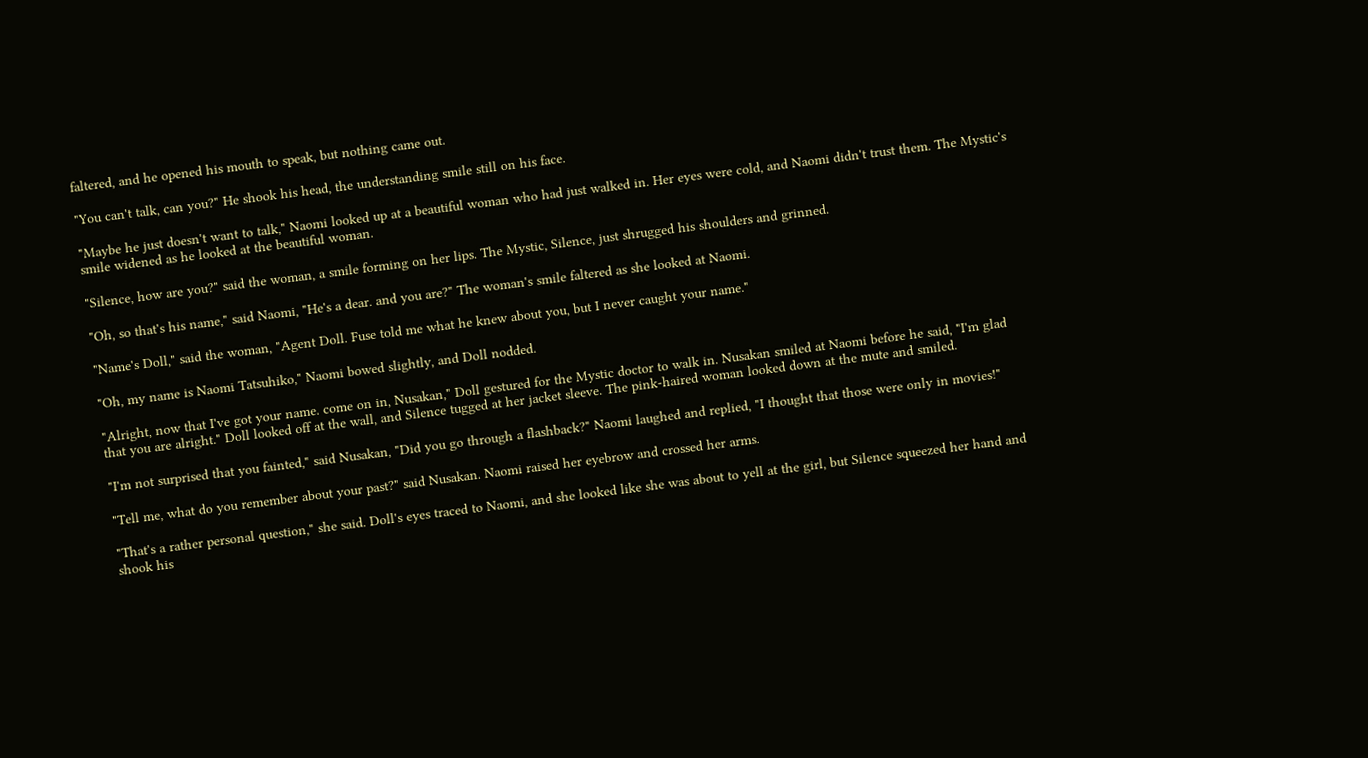faltered, and he opened his mouth to speak, but nothing came out.

"You can't talk, can you?" He shook his head, the understanding smile still on his face.

"Maybe he just doesn't want to talk," Naomi looked up at a beautiful woman who had just walked in. Her eyes were cold, and Naomi didn't trust them. The Mystic's smile widened as he looked at the beautiful woman.

"Silence, how are you?" said the woman, a smile forming on her lips. The Mystic, Silence, just shrugged his shoulders and grinned.

"Oh, so that's his name," said Naomi, "He's a dear. and you are?" The woman's smile faltered as she looked at Naomi.

"Name's Doll," said the woman, "Agent Doll. Fuse told me what he knew about you, but I never caught your name."

"Oh, my name is Naomi Tatsuhiko," Naomi bowed slightly, and Doll nodded.

"Alright, now that I've got your name. come on in, Nusakan," Doll gestured for the Mystic doctor to walk in. Nusakan smiled at Naomi before he said, "I'm glad that you are alright." Doll looked off at the wall, and Silence tugged at her jacket sleeve. The pink-haired woman looked down at the mute and smiled.

"I'm not surprised that you fainted," said Nusakan, "Did you go through a flashback?" Naomi laughed and replied, "I thought that those were only in movies!"

"Tell me, what do you remember about your past?" said Nusakan. Naomi raised her eyebrow and crossed her arms.

"That's a rather personal question," she said. Doll's eyes traced to Naomi, and she looked like she was about to yell at the girl, but Silence squeezed her hand and shook his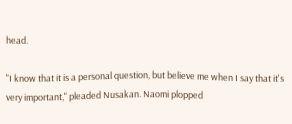head.

"I know that it is a personal question, but believe me when I say that it's very important," pleaded Nusakan. Naomi plopped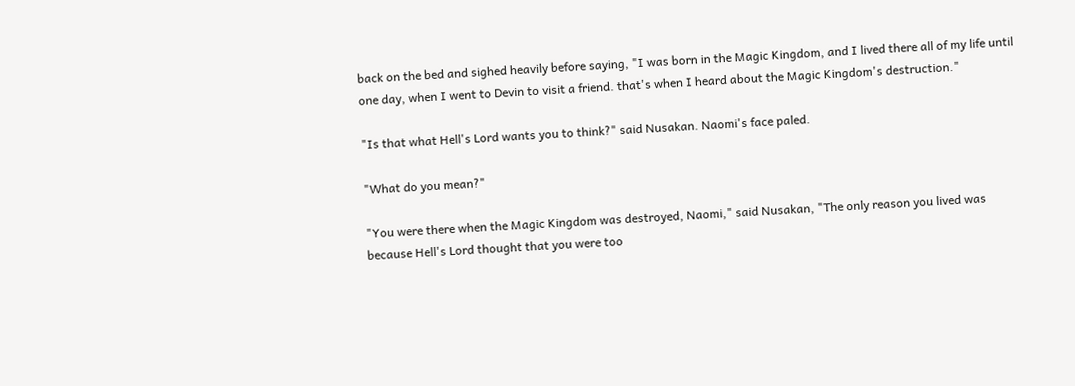back on the bed and sighed heavily before saying, "I was born in the Magic Kingdom, and I lived there all of my life until one day, when I went to Devin to visit a friend. that's when I heard about the Magic Kingdom's destruction."

"Is that what Hell's Lord wants you to think?" said Nusakan. Naomi's face paled.

"What do you mean?"

"You were there when the Magic Kingdom was destroyed, Naomi," said Nusakan, "The only reason you lived was because Hell's Lord thought that you were too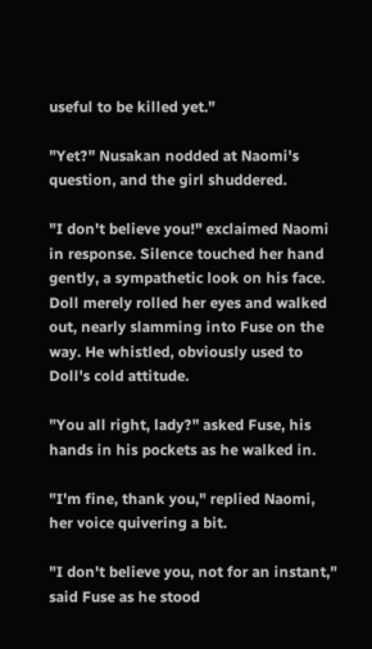useful to be killed yet."

"Yet?" Nusakan nodded at Naomi's question, and the girl shuddered.

"I don't believe you!" exclaimed Naomi in response. Silence touched her hand gently, a sympathetic look on his face. Doll merely rolled her eyes and walked out, nearly slamming into Fuse on the way. He whistled, obviously used to Doll's cold attitude.

"You all right, lady?" asked Fuse, his hands in his pockets as he walked in.

"I'm fine, thank you," replied Naomi, her voice quivering a bit.

"I don't believe you, not for an instant," said Fuse as he stood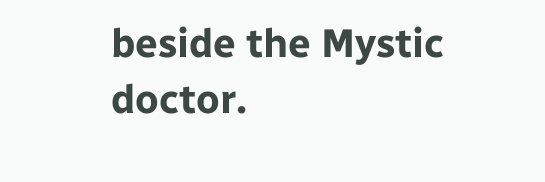beside the Mystic doctor.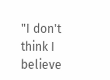"I don't think I believe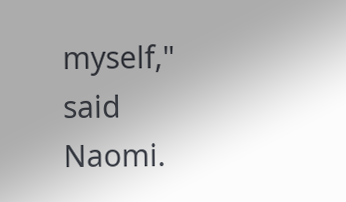myself," said Naomi.